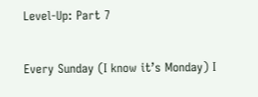Level-Up: Part 7

Every Sunday (I know it’s Monday) I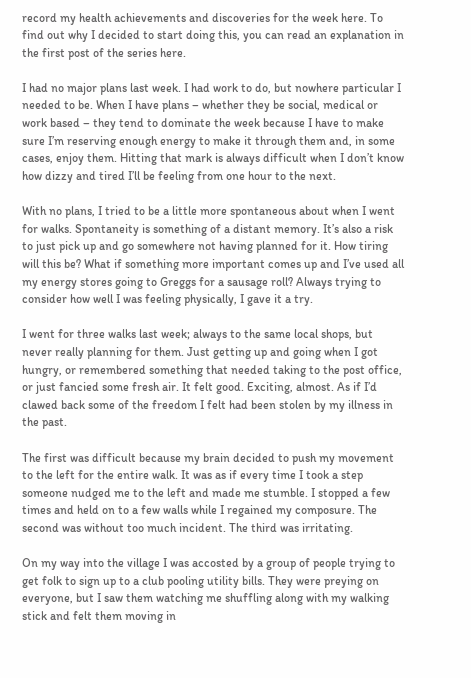record my health achievements and discoveries for the week here. To find out why I decided to start doing this, you can read an explanation in the first post of the series here.

I had no major plans last week. I had work to do, but nowhere particular I needed to be. When I have plans – whether they be social, medical or work based – they tend to dominate the week because I have to make sure I’m reserving enough energy to make it through them and, in some cases, enjoy them. Hitting that mark is always difficult when I don’t know how dizzy and tired I’ll be feeling from one hour to the next.

With no plans, I tried to be a little more spontaneous about when I went for walks. Spontaneity is something of a distant memory. It’s also a risk to just pick up and go somewhere not having planned for it. How tiring will this be? What if something more important comes up and I’ve used all my energy stores going to Greggs for a sausage roll? Always trying to consider how well I was feeling physically, I gave it a try.

I went for three walks last week; always to the same local shops, but never really planning for them. Just getting up and going when I got hungry, or remembered something that needed taking to the post office, or just fancied some fresh air. It felt good. Exciting, almost. As if I’d clawed back some of the freedom I felt had been stolen by my illness in the past.

The first was difficult because my brain decided to push my movement to the left for the entire walk. It was as if every time I took a step someone nudged me to the left and made me stumble. I stopped a few times and held on to a few walls while I regained my composure. The second was without too much incident. The third was irritating.

On my way into the village I was accosted by a group of people trying to get folk to sign up to a club pooling utility bills. They were preying on everyone, but I saw them watching me shuffling along with my walking stick and felt them moving in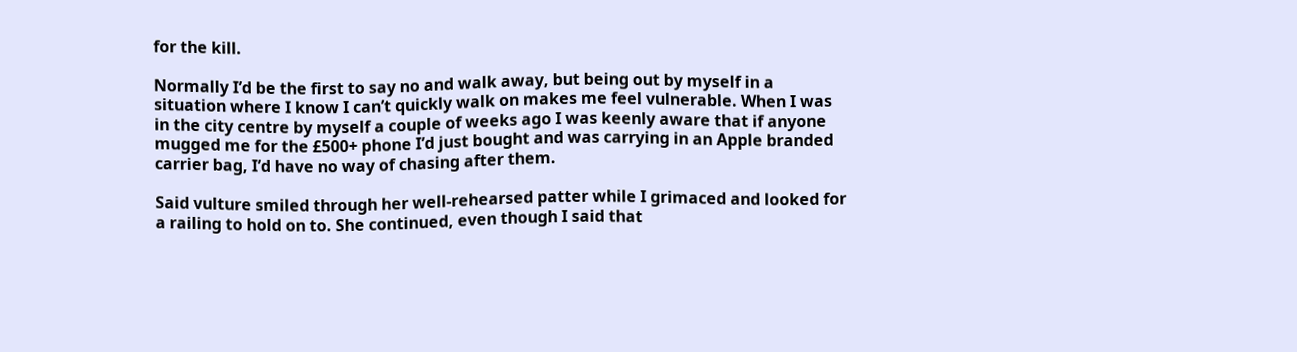for the kill.

Normally I’d be the first to say no and walk away, but being out by myself in a situation where I know I can’t quickly walk on makes me feel vulnerable. When I was in the city centre by myself a couple of weeks ago I was keenly aware that if anyone mugged me for the £500+ phone I’d just bought and was carrying in an Apple branded carrier bag, I’d have no way of chasing after them.

Said vulture smiled through her well-rehearsed patter while I grimaced and looked for a railing to hold on to. She continued, even though I said that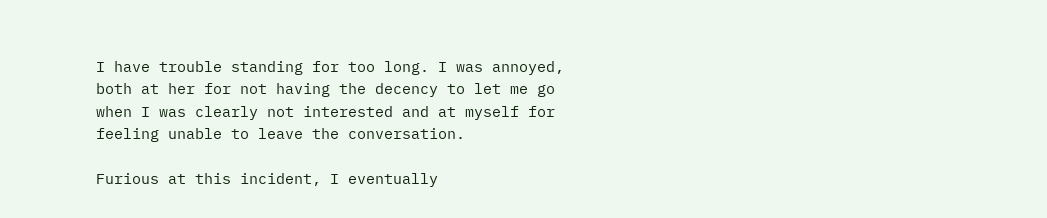I have trouble standing for too long. I was annoyed, both at her for not having the decency to let me go when I was clearly not interested and at myself for feeling unable to leave the conversation.

Furious at this incident, I eventually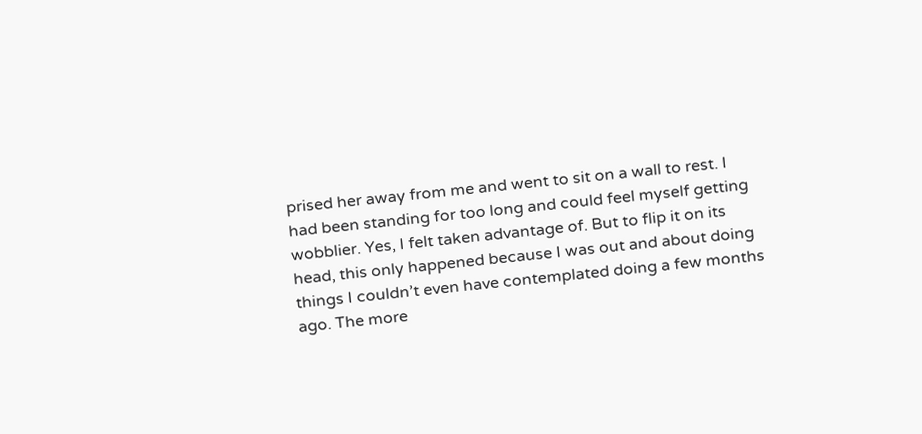prised her away from me and went to sit on a wall to rest. I had been standing for too long and could feel myself getting wobblier. Yes, I felt taken advantage of. But to flip it on its head, this only happened because I was out and about doing things I couldn’t even have contemplated doing a few months ago. The more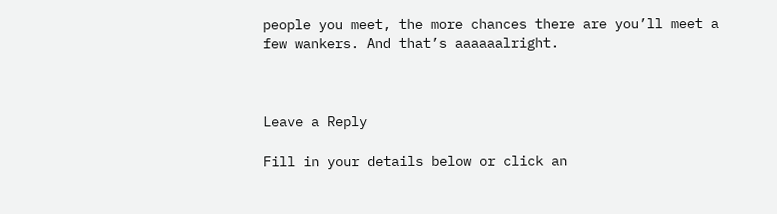people you meet, the more chances there are you’ll meet a few wankers. And that’s aaaaaalright.



Leave a Reply

Fill in your details below or click an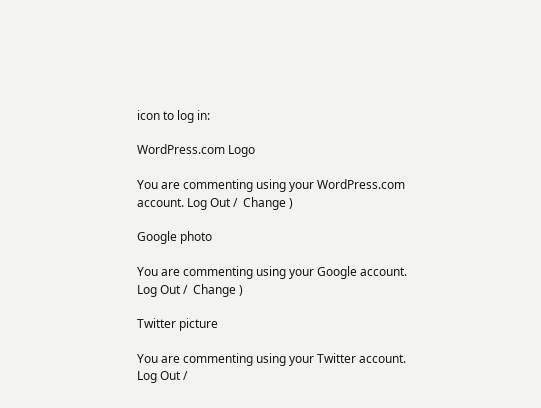icon to log in:

WordPress.com Logo

You are commenting using your WordPress.com account. Log Out /  Change )

Google photo

You are commenting using your Google account. Log Out /  Change )

Twitter picture

You are commenting using your Twitter account. Log Out /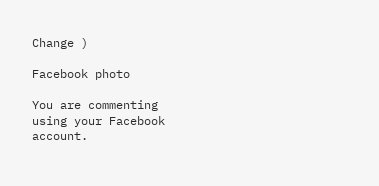Change )

Facebook photo

You are commenting using your Facebook account.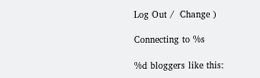Log Out /  Change )

Connecting to %s

%d bloggers like this: